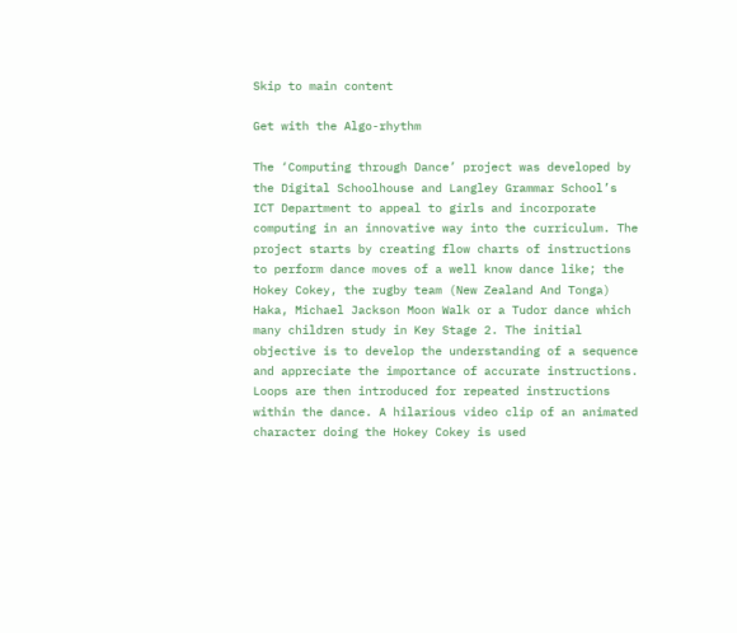Skip to main content

Get with the Algo-rhythm

The ‘Computing through Dance’ project was developed by the Digital Schoolhouse and Langley Grammar School’s ICT Department to appeal to girls and incorporate computing in an innovative way into the curriculum. The project starts by creating flow charts of instructions to perform dance moves of a well know dance like; the Hokey Cokey, the rugby team (New Zealand And Tonga) Haka, Michael Jackson Moon Walk or a Tudor dance which many children study in Key Stage 2. The initial objective is to develop the understanding of a sequence and appreciate the importance of accurate instructions. Loops are then introduced for repeated instructions within the dance. A hilarious video clip of an animated character doing the Hokey Cokey is used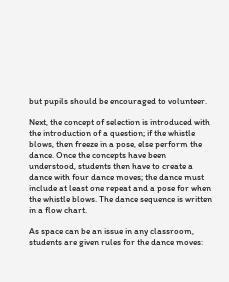but pupils should be encouraged to volunteer.

Next, the concept of selection is introduced with the introduction of a question; if the whistle blows, then freeze in a pose, else perform the dance. Once the concepts have been understood, students then have to create a dance with four dance moves; the dance must include at least one repeat and a pose for when the whistle blows. The dance sequence is written in a flow chart.

As space can be an issue in any classroom, students are given rules for the dance moves: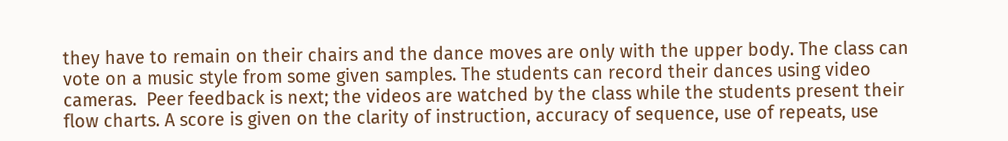they have to remain on their chairs and the dance moves are only with the upper body. The class can vote on a music style from some given samples. The students can record their dances using video cameras.  Peer feedback is next; the videos are watched by the class while the students present their flow charts. A score is given on the clarity of instruction, accuracy of sequence, use of repeats, use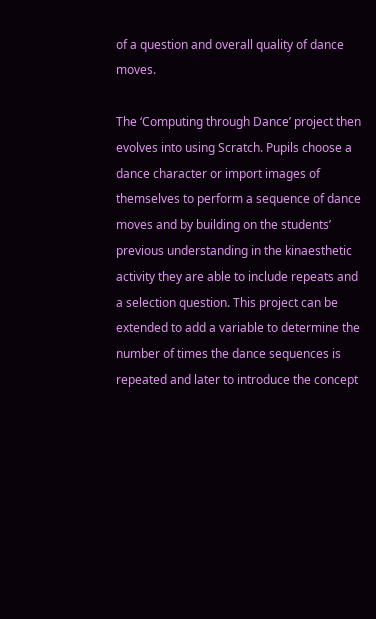of a question and overall quality of dance moves.

The ‘Computing through Dance’ project then evolves into using Scratch. Pupils choose a dance character or import images of themselves to perform a sequence of dance moves and by building on the students’ previous understanding in the kinaesthetic activity they are able to include repeats and a selection question. This project can be extended to add a variable to determine the number of times the dance sequences is repeated and later to introduce the concept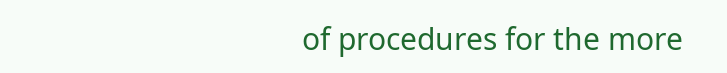of procedures for the more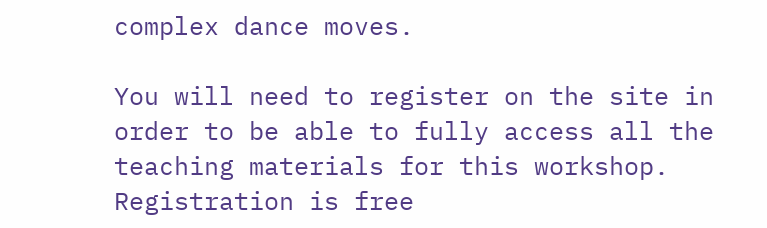complex dance moves.

You will need to register on the site in order to be able to fully access all the teaching materials for this workshop. Registration is free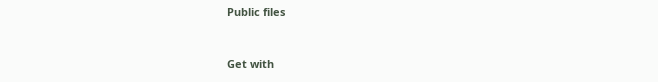Public files


Get with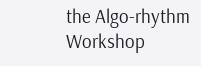the Algo-rhythm Workshop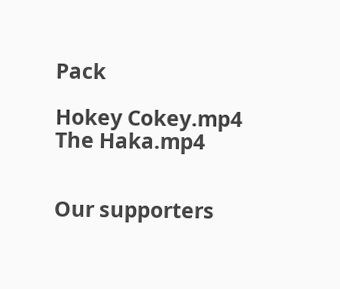Pack

Hokey Cokey.mp4
The Haka.mp4


Our supporters